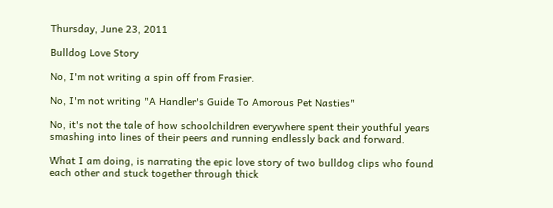Thursday, June 23, 2011

Bulldog Love Story

No, I'm not writing a spin off from Frasier.

No, I'm not writing "A Handler's Guide To Amorous Pet Nasties"

No, it's not the tale of how schoolchildren everywhere spent their youthful years smashing into lines of their peers and running endlessly back and forward.

What I am doing, is narrating the epic love story of two bulldog clips who found each other and stuck together through thick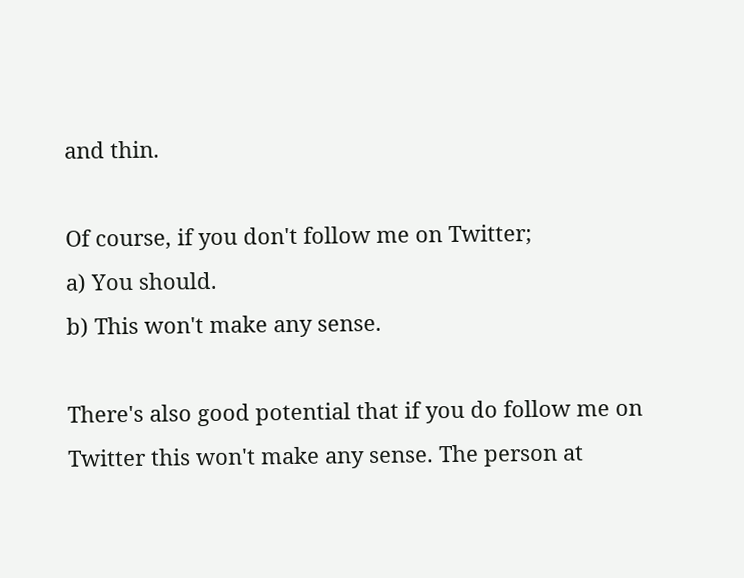and thin.

Of course, if you don't follow me on Twitter;
a) You should.
b) This won't make any sense.

There's also good potential that if you do follow me on Twitter this won't make any sense. The person at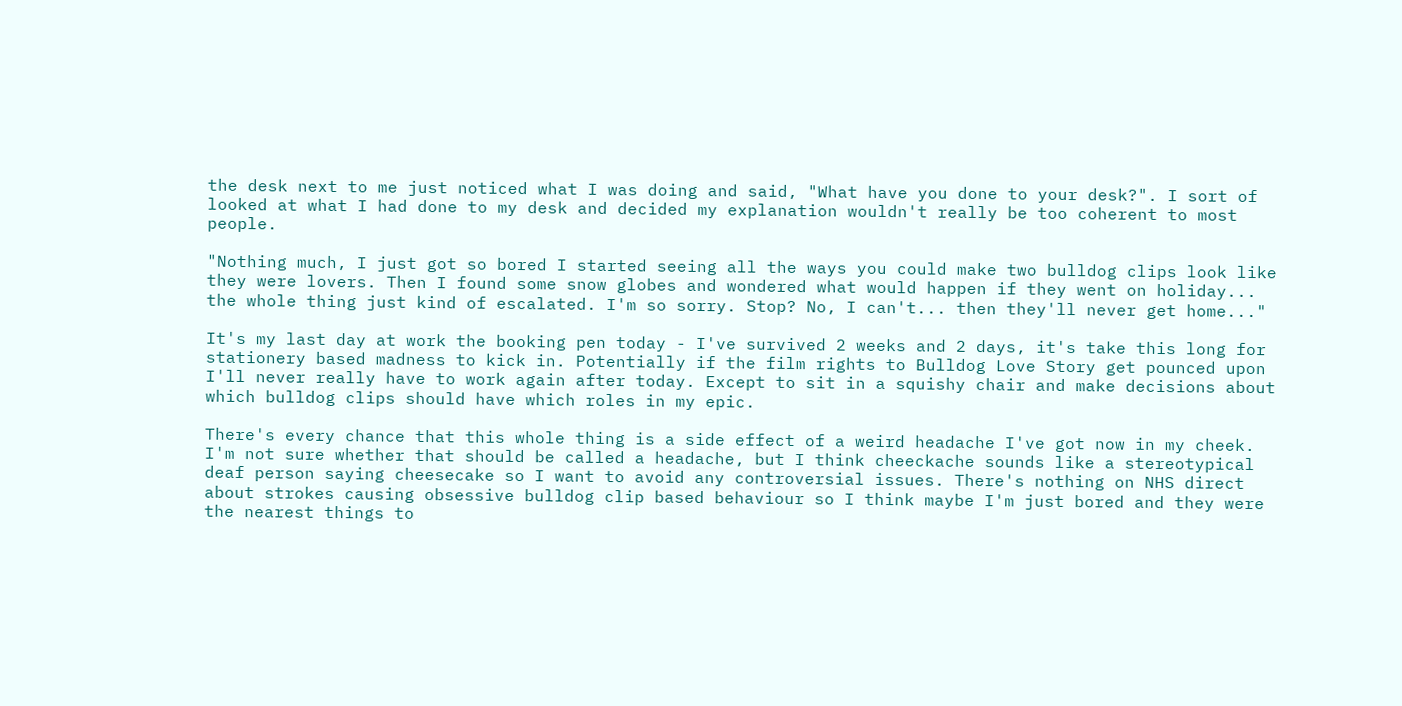the desk next to me just noticed what I was doing and said, "What have you done to your desk?". I sort of looked at what I had done to my desk and decided my explanation wouldn't really be too coherent to most people.

"Nothing much, I just got so bored I started seeing all the ways you could make two bulldog clips look like they were lovers. Then I found some snow globes and wondered what would happen if they went on holiday... the whole thing just kind of escalated. I'm so sorry. Stop? No, I can't... then they'll never get home..."

It's my last day at work the booking pen today - I've survived 2 weeks and 2 days, it's take this long for stationery based madness to kick in. Potentially if the film rights to Bulldog Love Story get pounced upon I'll never really have to work again after today. Except to sit in a squishy chair and make decisions about which bulldog clips should have which roles in my epic.

There's every chance that this whole thing is a side effect of a weird headache I've got now in my cheek. I'm not sure whether that should be called a headache, but I think cheeckache sounds like a stereotypical deaf person saying cheesecake so I want to avoid any controversial issues. There's nothing on NHS direct about strokes causing obsessive bulldog clip based behaviour so I think maybe I'm just bored and they were the nearest things to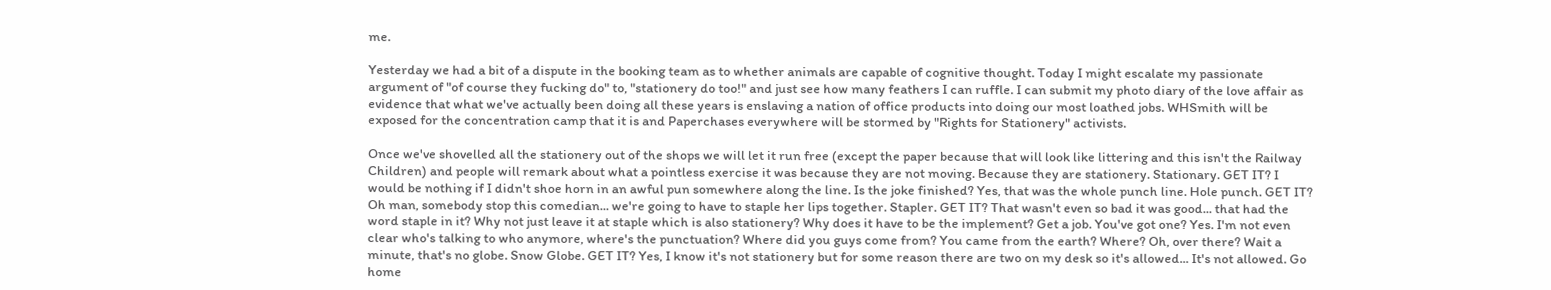me.

Yesterday we had a bit of a dispute in the booking team as to whether animals are capable of cognitive thought. Today I might escalate my passionate argument of "of course they fucking do" to, "stationery do too!" and just see how many feathers I can ruffle. I can submit my photo diary of the love affair as evidence that what we've actually been doing all these years is enslaving a nation of office products into doing our most loathed jobs. WHSmith will be exposed for the concentration camp that it is and Paperchases everywhere will be stormed by "Rights for Stationery" activists.

Once we've shovelled all the stationery out of the shops we will let it run free (except the paper because that will look like littering and this isn't the Railway Children) and people will remark about what a pointless exercise it was because they are not moving. Because they are stationery. Stationary. GET IT? I would be nothing if I didn't shoe horn in an awful pun somewhere along the line. Is the joke finished? Yes, that was the whole punch line. Hole punch. GET IT? Oh man, somebody stop this comedian... we're going to have to staple her lips together. Stapler. GET IT? That wasn't even so bad it was good... that had the word staple in it? Why not just leave it at staple which is also stationery? Why does it have to be the implement? Get a job. You've got one? Yes. I'm not even clear who's talking to who anymore, where's the punctuation? Where did you guys come from? You came from the earth? Where? Oh, over there? Wait a minute, that's no globe. Snow Globe. GET IT? Yes, I know it's not stationery but for some reason there are two on my desk so it's allowed... It's not allowed. Go home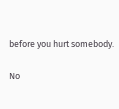before you hurt somebody.

No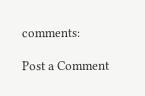comments:

Post a Comment